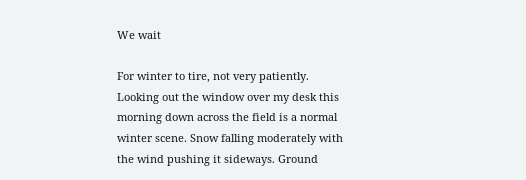We wait

For winter to tire, not very patiently. Looking out the window over my desk this morning down across the field is a normal winter scene. Snow falling moderately with the wind pushing it sideways. Ground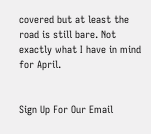covered but at least the road is still bare. Not exactly what I have in mind for April.


Sign Up For Our Email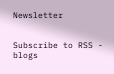Newsletter


Subscribe to RSS - blogs